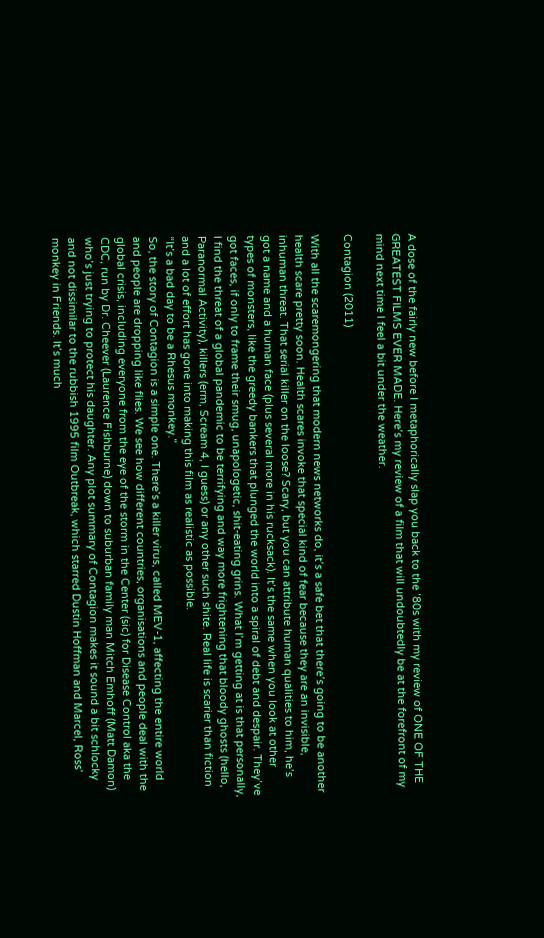A dose of the fairly new before I metaphorically slap you back to the ’80s with my review of ONE OF THE GREATEST FILMS EVER MADE. Here’s my review of a film that will undoubtedly be at the forefront of my mind next time I feel a bit under the weather.

Contagion (2011)

With all the scaremongering that modern news networks do, it’s a safe bet that there’s going to be another health scare pretty soon. Health scares invoke that special kind of fear because they are an invisible, inhuman threat. That serial killer on the loose? Scary, but you can attribute human qualities to him, he’s got a name and a human face (plus several more in his rucksack). It’s the same when you look at other types of monsters, like the greedy bankers that plunged the world into a spiral of debt and despair. They’ve got faces, if only to frame their smug, unapologetic, shit-eating grins. What I’m getting at is that personally, I find the threat of a global pandemic to be terrifying and way more frightening that bloody ghosts (hello, Paranormal Activity), killers (erm, Scream 4, I guess) or any other such shite. Real life is scarier than fiction and a lot of effort has gone into making this film as realistic as possible.
“It’s a bad day to be a Rhesus monkey.”
So, the story of Contagion is a simple one. There’s a killer virus, called MEV-1, affecting the entire world and people are dropping like flies. We see how different countries, organisations and people deal with the global crisis, including everyone from the eye of the storm in the Center (sic) for Disease Control aka the CDC, run by Dr. Cheever (Laurence Fishburne) down to suburban family man Mitch Emhoff (Matt Damon) who’s just trying to protect his daughter. Any plot summary of Contagion makes it sound a bit schlocky and not dissimilar to the rubbish 1995 film Outbreak, which starred Dustin Hoffman and Marcel, Ross’ monkey in Friends. It’s much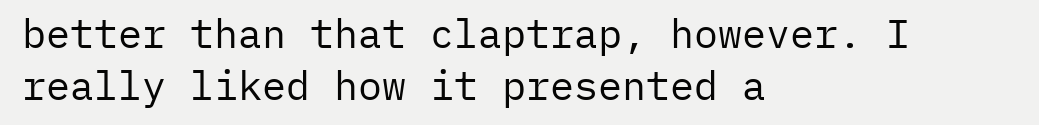better than that claptrap, however. I really liked how it presented a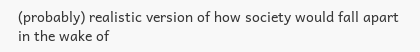(probably) realistic version of how society would fall apart in the wake of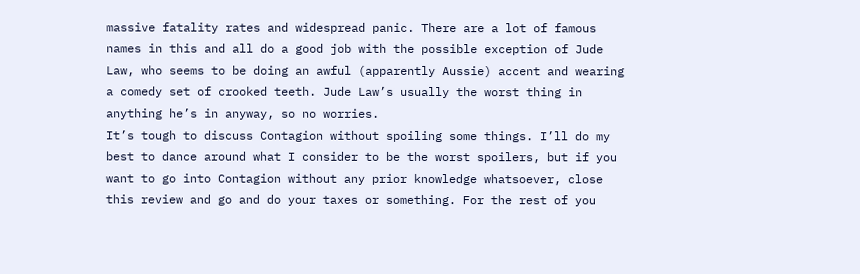massive fatality rates and widespread panic. There are a lot of famous names in this and all do a good job with the possible exception of Jude Law, who seems to be doing an awful (apparently Aussie) accent and wearing a comedy set of crooked teeth. Jude Law’s usually the worst thing in anything he’s in anyway, so no worries.
It’s tough to discuss Contagion without spoiling some things. I’ll do my best to dance around what I consider to be the worst spoilers, but if you want to go into Contagion without any prior knowledge whatsoever, close this review and go and do your taxes or something. For the rest of you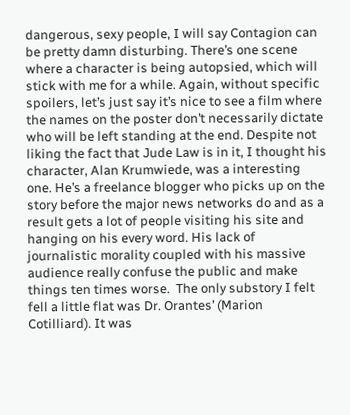dangerous, sexy people, I will say Contagion can be pretty damn disturbing. There’s one scene where a character is being autopsied, which will stick with me for a while. Again, without specific spoilers, let’s just say it’s nice to see a film where the names on the poster don’t necessarily dictate who will be left standing at the end. Despite not liking the fact that Jude Law is in it, I thought his character, Alan Krumwiede, was a interesting one. He’s a freelance blogger who picks up on the story before the major news networks do and as a result gets a lot of people visiting his site and hanging on his every word. His lack of journalistic morality coupled with his massive audience really confuse the public and make things ten times worse.  The only substory I felt fell a little flat was Dr. Orantes’ (Marion Cotilliard). It was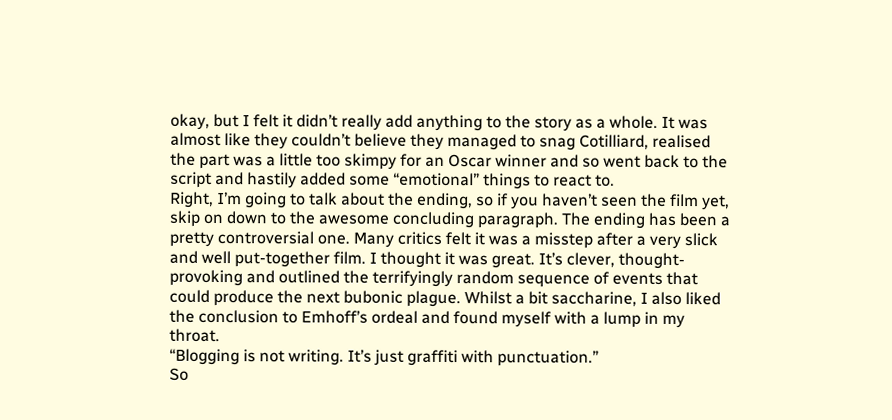okay, but I felt it didn’t really add anything to the story as a whole. It was almost like they couldn’t believe they managed to snag Cotilliard, realised the part was a little too skimpy for an Oscar winner and so went back to the script and hastily added some “emotional” things to react to.
Right, I’m going to talk about the ending, so if you haven’t seen the film yet, skip on down to the awesome concluding paragraph. The ending has been a pretty controversial one. Many critics felt it was a misstep after a very slick and well put-together film. I thought it was great. It’s clever, thought-provoking and outlined the terrifyingly random sequence of events that could produce the next bubonic plague. Whilst a bit saccharine, I also liked the conclusion to Emhoff’s ordeal and found myself with a lump in my throat.
“Blogging is not writing. It’s just graffiti with punctuation.”
So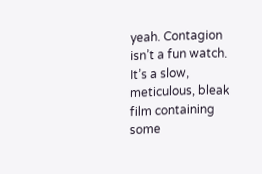yeah. Contagion isn’t a fun watch. It’s a slow, meticulous, bleak film containing some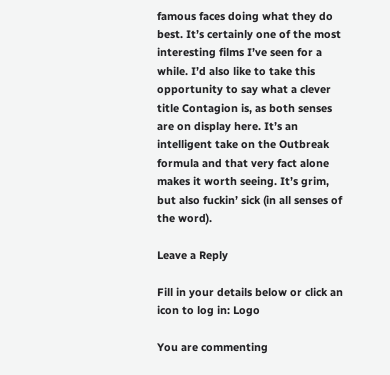famous faces doing what they do best. It’s certainly one of the most interesting films I’ve seen for a while. I’d also like to take this opportunity to say what a clever title Contagion is, as both senses are on display here. It’s an intelligent take on the Outbreak formula and that very fact alone makes it worth seeing. It’s grim, but also fuckin’ sick (in all senses of the word).

Leave a Reply

Fill in your details below or click an icon to log in: Logo

You are commenting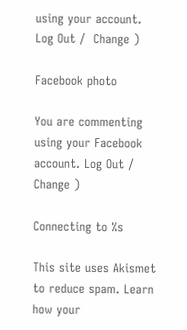using your account. Log Out /  Change )

Facebook photo

You are commenting using your Facebook account. Log Out /  Change )

Connecting to %s

This site uses Akismet to reduce spam. Learn how your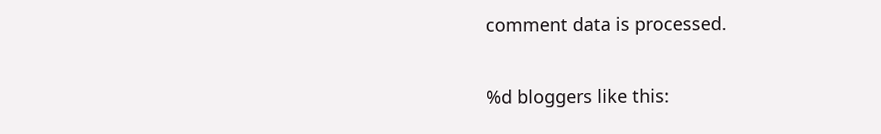comment data is processed.

%d bloggers like this: